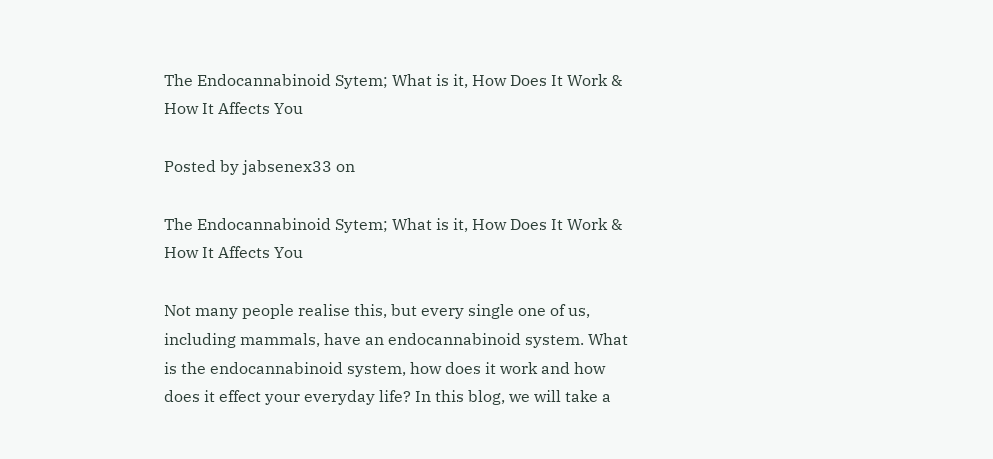The Endocannabinoid Sytem; What is it, How Does It Work & How It Affects You

Posted by jabsenex33 on

The Endocannabinoid Sytem; What is it, How Does It Work & How It Affects You

Not many people realise this, but every single one of us, including mammals, have an endocannabinoid system. What is the endocannabinoid system, how does it work and how does it effect your everyday life? In this blog, we will take a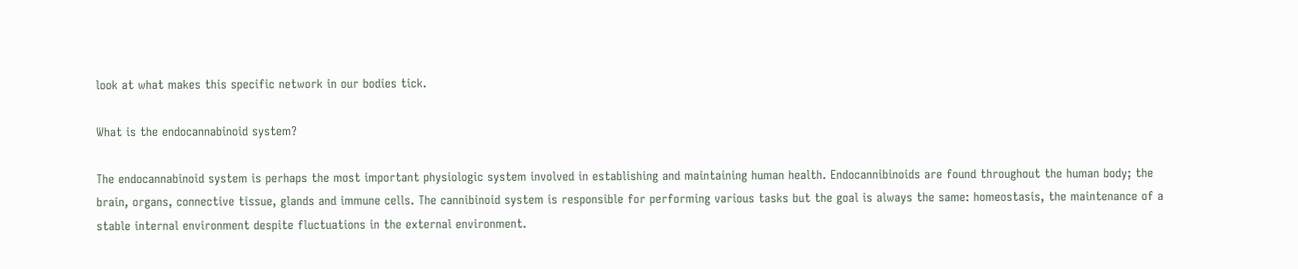look at what makes this specific network in our bodies tick.

What is the endocannabinoid system?

The endocannabinoid system is perhaps the most important physiologic system involved in establishing and maintaining human health. Endocannibinoids are found throughout the human body; the brain, organs, connective tissue, glands and immune cells. The cannibinoid system is responsible for performing various tasks but the goal is always the same: homeostasis, the maintenance of a stable internal environment despite fluctuations in the external environment.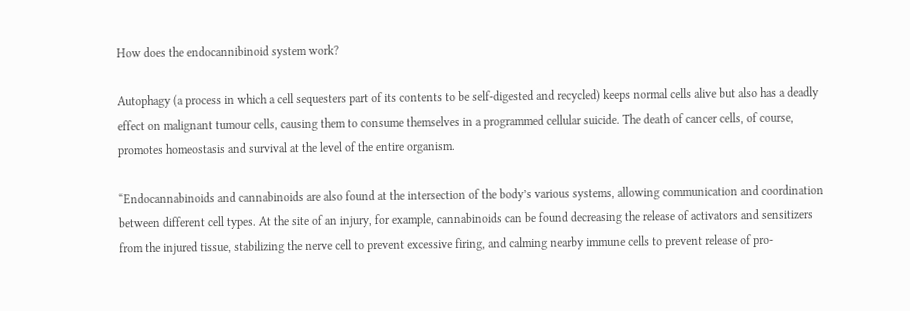How does the endocannibinoid system work?

Autophagy (a process in which a cell sequesters part of its contents to be self-digested and recycled) keeps normal cells alive but also has a deadly effect on malignant tumour cells, causing them to consume themselves in a programmed cellular suicide. The death of cancer cells, of course, promotes homeostasis and survival at the level of the entire organism.

“Endocannabinoids and cannabinoids are also found at the intersection of the body’s various systems, allowing communication and coordination between different cell types. At the site of an injury, for example, cannabinoids can be found decreasing the release of activators and sensitizers from the injured tissue, stabilizing the nerve cell to prevent excessive firing, and calming nearby immune cells to prevent release of pro-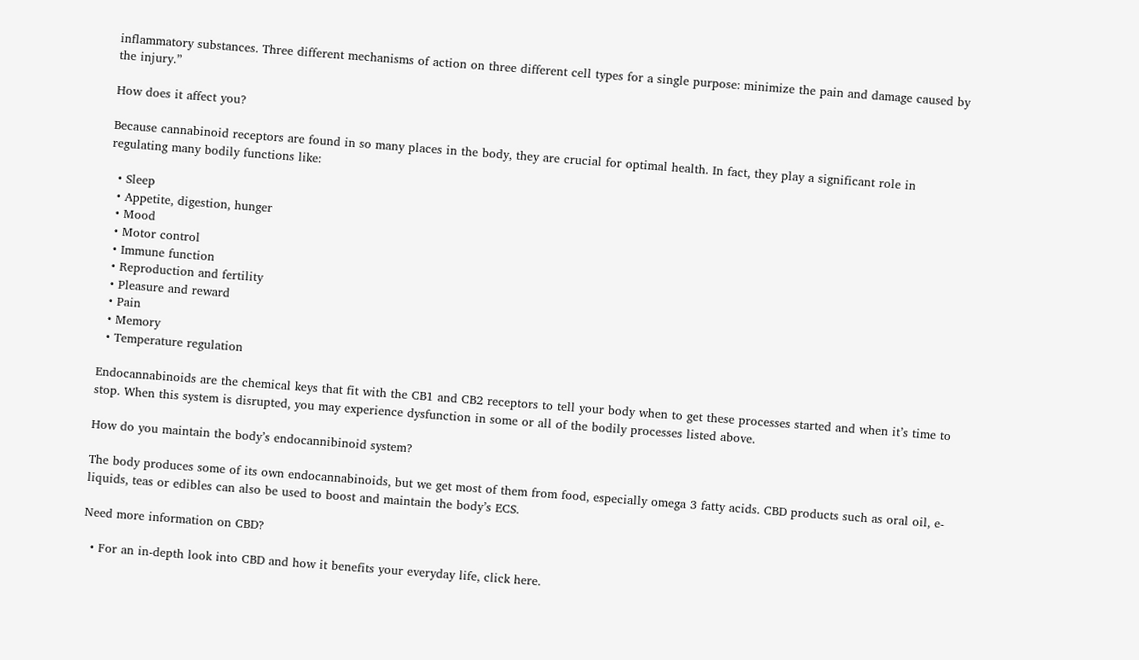inflammatory substances. Three different mechanisms of action on three different cell types for a single purpose: minimize the pain and damage caused by the injury.”

How does it affect you?

Because cannabinoid receptors are found in so many places in the body, they are crucial for optimal health. In fact, they play a significant role in regulating many bodily functions like:

  • Sleep
  • Appetite, digestion, hunger
  • Mood
  • Motor control
  • Immune function
  • Reproduction and fertility
  • Pleasure and reward
  • Pain
  • Memory
  • Temperature regulation

Endocannabinoids are the chemical keys that fit with the CB1 and CB2 receptors to tell your body when to get these processes started and when it’s time to stop. When this system is disrupted, you may experience dysfunction in some or all of the bodily processes listed above.

How do you maintain the body’s endocannibinoid system?

The body produces some of its own endocannabinoids, but we get most of them from food, especially omega 3 fatty acids. CBD products such as oral oil, e-liquids, teas or edibles can also be used to boost and maintain the body’s ECS.

Need more information on CBD?

  • For an in-depth look into CBD and how it benefits your everyday life, click here.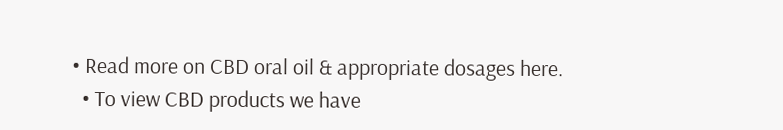• Read more on CBD oral oil & appropriate dosages here.
  • To view CBD products we have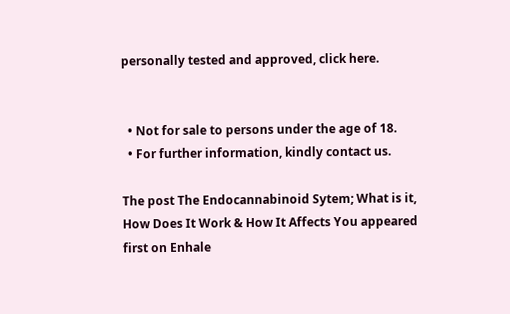personally tested and approved, click here.


  • Not for sale to persons under the age of 18.
  • For further information, kindly contact us.

The post The Endocannabinoid Sytem; What is it, How Does It Work & How It Affects You appeared first on Enhale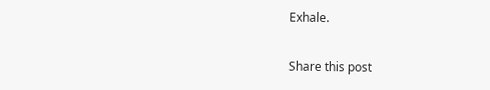Exhale.

Share this post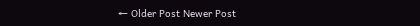← Older Post Newer Post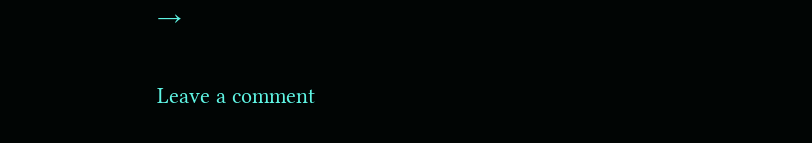→

Leave a comment